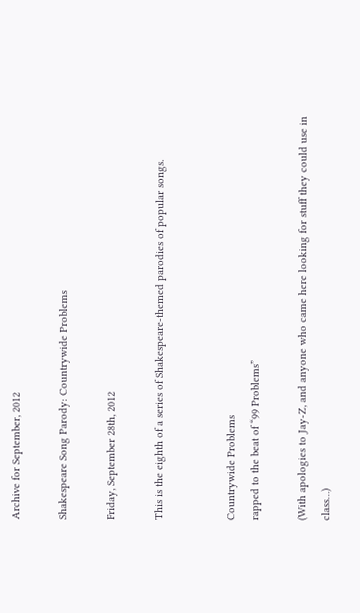Archive for September, 2012

Shakespeare Song Parody: Countrywide Problems

Friday, September 28th, 2012

This is the eighth of a series of Shakespeare-themed parodies of popular songs.


Countrywide Problems
rapped to the beat of “99 Problems”

(With apologies to Jay-Z, and anyone who came here looking for stuff they could use in class…)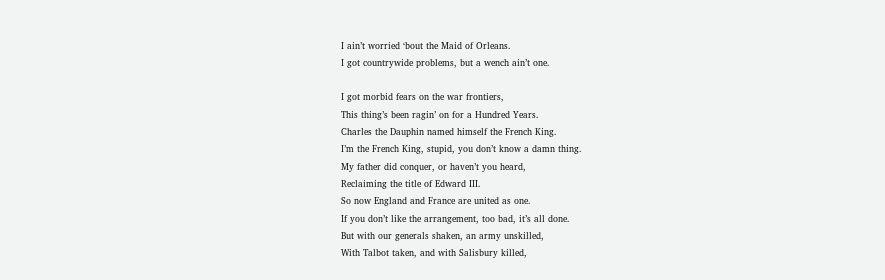I ain’t worried ‘bout the Maid of Orleans.
I got countrywide problems, but a wench ain’t one.

I got morbid fears on the war frontiers,
This thing’s been ragin’ on for a Hundred Years.
Charles the Dauphin named himself the French King.
I’m the French King, stupid, you don’t know a damn thing.
My father did conquer, or haven’t you heard,
Reclaiming the title of Edward III.
So now England and France are united as one.
If you don’t like the arrangement, too bad, it’s all done.
But with our generals shaken, an army unskilled,
With Talbot taken, and with Salisbury killed,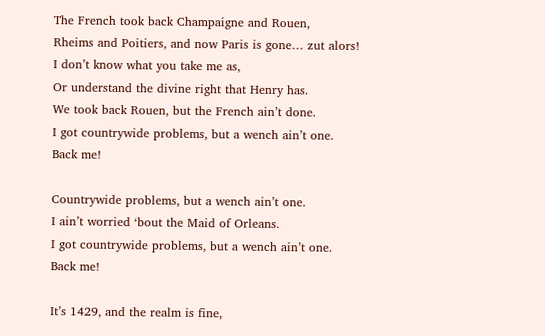The French took back Champaigne and Rouen,
Rheims and Poitiers, and now Paris is gone… zut alors!
I don’t know what you take me as,
Or understand the divine right that Henry has.
We took back Rouen, but the French ain’t done.
I got countrywide problems, but a wench ain’t one.
Back me!

Countrywide problems, but a wench ain’t one.
I ain’t worried ‘bout the Maid of Orleans.
I got countrywide problems, but a wench ain’t one.
Back me!

It’s 1429, and the realm is fine,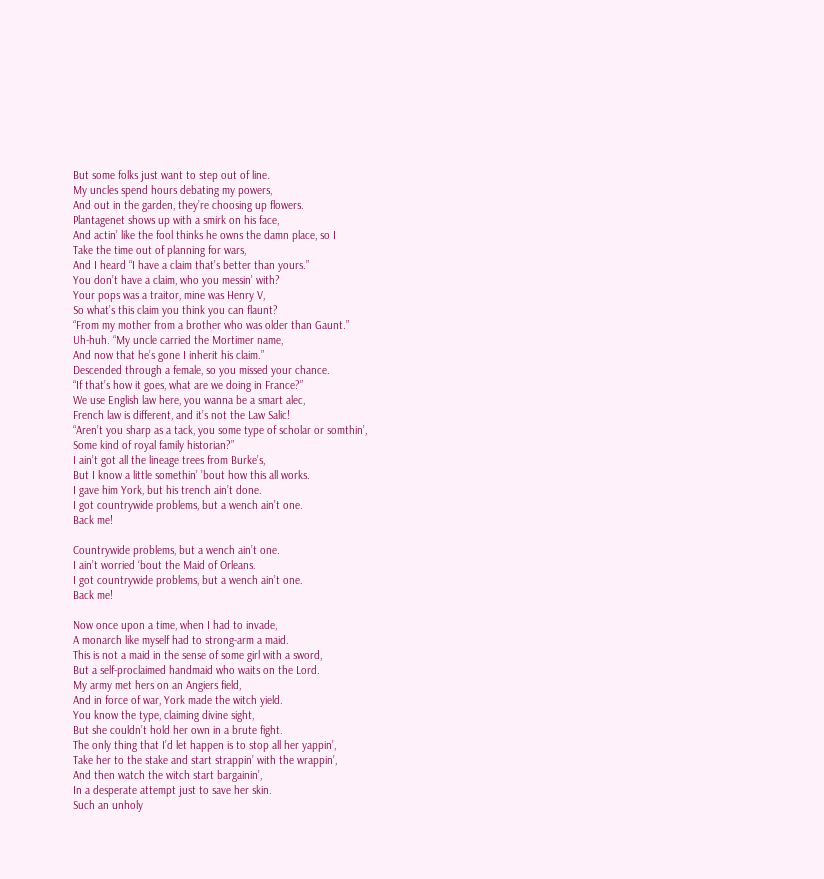But some folks just want to step out of line.
My uncles spend hours debating my powers,
And out in the garden, they’re choosing up flowers.
Plantagenet shows up with a smirk on his face,
And actin’ like the fool thinks he owns the damn place, so I
Take the time out of planning for wars,
And I heard “I have a claim that’s better than yours.”
You don’t have a claim, who you messin’ with?
Your pops was a traitor, mine was Henry V,
So what’s this claim you think you can flaunt?
“From my mother from a brother who was older than Gaunt.”
Uh-huh. “My uncle carried the Mortimer name,
And now that he’s gone I inherit his claim.”
Descended through a female, so you missed your chance.
“If that’s how it goes, what are we doing in France?”
We use English law here, you wanna be a smart alec,
French law is different, and it’s not the Law Salic!
“Aren’t you sharp as a tack, you some type of scholar or somthin’,
Some kind of royal family historian?”
I ain’t got all the lineage trees from Burke’s,
But I know a little somethin’ ’bout how this all works.
I gave him York, but his trench ain’t done.
I got countrywide problems, but a wench ain’t one.
Back me!

Countrywide problems, but a wench ain’t one.
I ain’t worried ‘bout the Maid of Orleans.
I got countrywide problems, but a wench ain’t one.
Back me!

Now once upon a time, when I had to invade,
A monarch like myself had to strong-arm a maid.
This is not a maid in the sense of some girl with a sword,
But a self-proclaimed handmaid who waits on the Lord.
My army met hers on an Angiers field,
And in force of war, York made the witch yield.
You know the type, claiming divine sight,
But she couldn’t hold her own in a brute fight.
The only thing that I’d let happen is to stop all her yappin’,
Take her to the stake and start strappin’ with the wrappin’,
And then watch the witch start bargainin’,
In a desperate attempt just to save her skin.
Such an unholy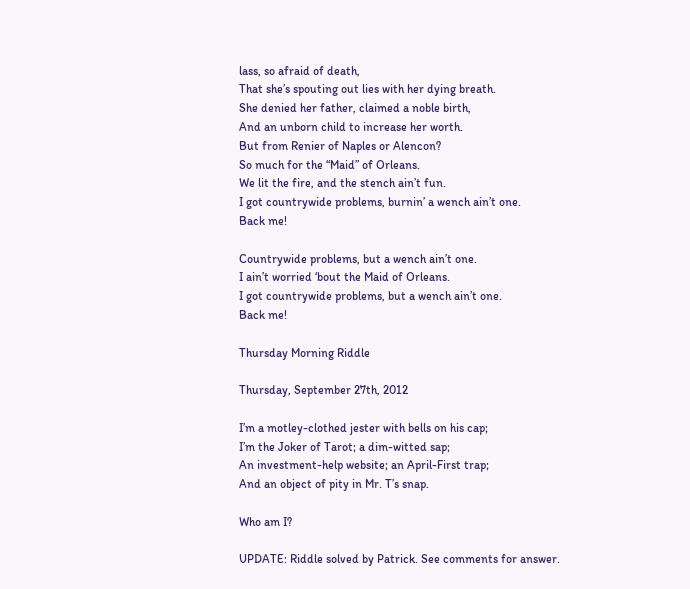lass, so afraid of death,
That she’s spouting out lies with her dying breath.
She denied her father, claimed a noble birth,
And an unborn child to increase her worth.
But from Renier of Naples or Alencon?
So much for the “Maid” of Orleans.
We lit the fire, and the stench ain’t fun.
I got countrywide problems, burnin’ a wench ain’t one.
Back me!

Countrywide problems, but a wench ain’t one.
I ain’t worried ‘bout the Maid of Orleans.
I got countrywide problems, but a wench ain’t one.
Back me!

Thursday Morning Riddle

Thursday, September 27th, 2012

I’m a motley-clothed jester with bells on his cap;
I’m the Joker of Tarot; a dim-witted sap;
An investment-help website; an April-First trap;
And an object of pity in Mr. T’s snap.

Who am I?

UPDATE: Riddle solved by Patrick. See comments for answer.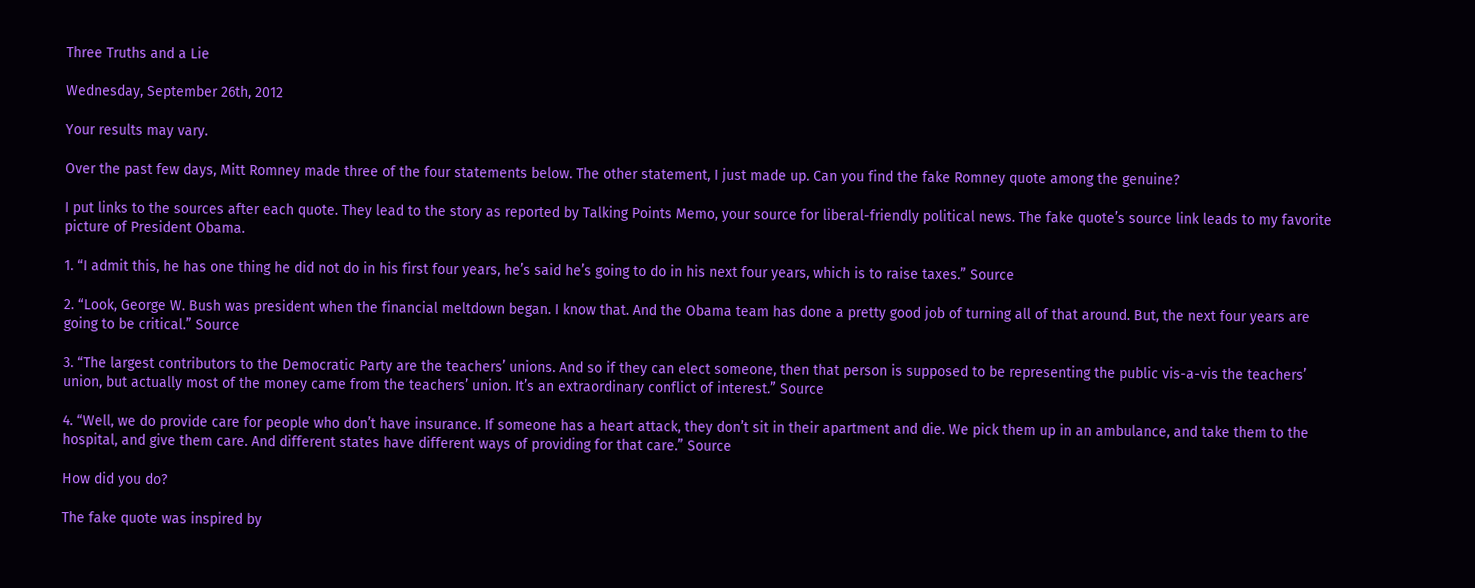Three Truths and a Lie

Wednesday, September 26th, 2012

Your results may vary.

Over the past few days, Mitt Romney made three of the four statements below. The other statement, I just made up. Can you find the fake Romney quote among the genuine?

I put links to the sources after each quote. They lead to the story as reported by Talking Points Memo, your source for liberal-friendly political news. The fake quote’s source link leads to my favorite picture of President Obama.

1. “I admit this, he has one thing he did not do in his first four years, he’s said he’s going to do in his next four years, which is to raise taxes.” Source

2. “Look, George W. Bush was president when the financial meltdown began. I know that. And the Obama team has done a pretty good job of turning all of that around. But, the next four years are going to be critical.” Source

3. “The largest contributors to the Democratic Party are the teachers’ unions. And so if they can elect someone, then that person is supposed to be representing the public vis-a-vis the teachers’ union, but actually most of the money came from the teachers’ union. It’s an extraordinary conflict of interest.” Source

4. “Well, we do provide care for people who don’t have insurance. If someone has a heart attack, they don’t sit in their apartment and die. We pick them up in an ambulance, and take them to the hospital, and give them care. And different states have different ways of providing for that care.” Source

How did you do?

The fake quote was inspired by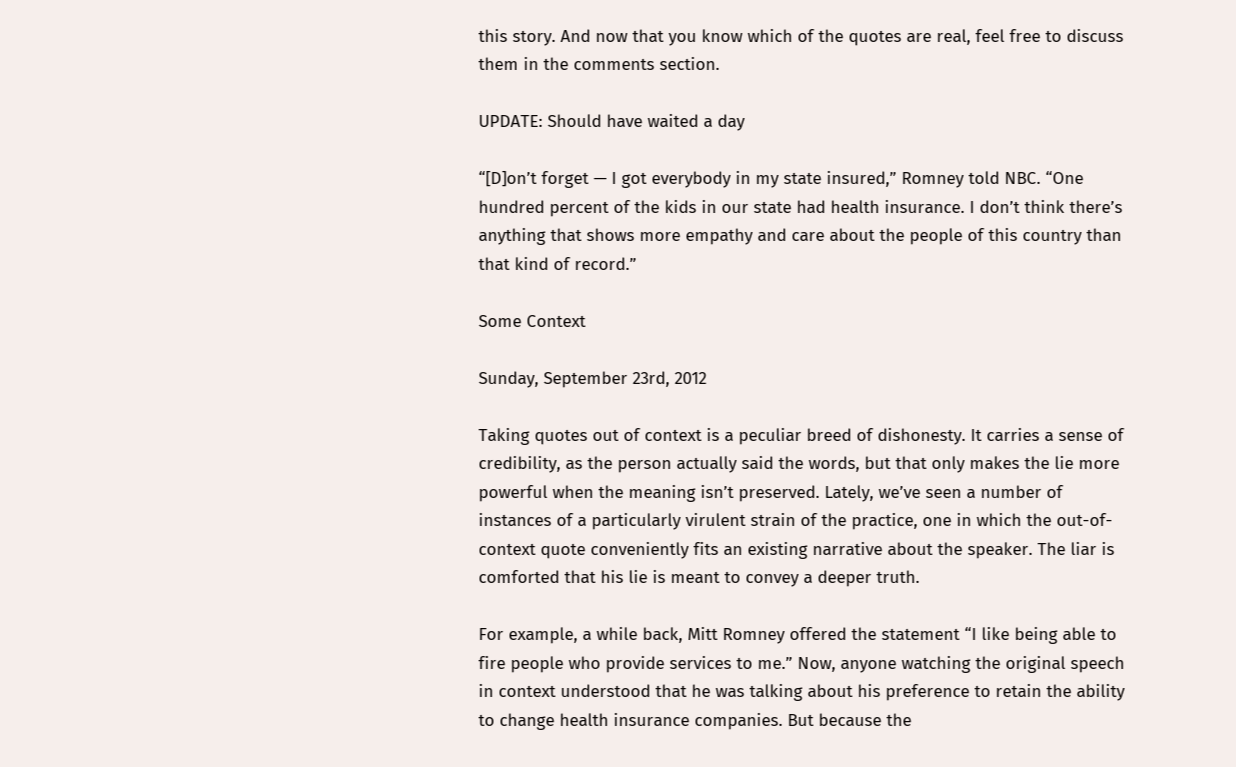this story. And now that you know which of the quotes are real, feel free to discuss them in the comments section.

UPDATE: Should have waited a day

“[D]on’t forget — I got everybody in my state insured,” Romney told NBC. “One hundred percent of the kids in our state had health insurance. I don’t think there’s anything that shows more empathy and care about the people of this country than that kind of record.”

Some Context

Sunday, September 23rd, 2012

Taking quotes out of context is a peculiar breed of dishonesty. It carries a sense of credibility, as the person actually said the words, but that only makes the lie more powerful when the meaning isn’t preserved. Lately, we’ve seen a number of instances of a particularly virulent strain of the practice, one in which the out-of-context quote conveniently fits an existing narrative about the speaker. The liar is comforted that his lie is meant to convey a deeper truth.

For example, a while back, Mitt Romney offered the statement “I like being able to fire people who provide services to me.” Now, anyone watching the original speech in context understood that he was talking about his preference to retain the ability to change health insurance companies. But because the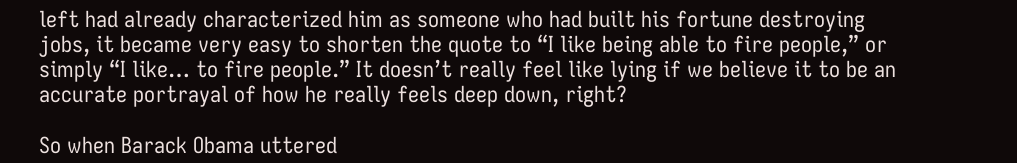left had already characterized him as someone who had built his fortune destroying jobs, it became very easy to shorten the quote to “I like being able to fire people,” or simply “I like… to fire people.” It doesn’t really feel like lying if we believe it to be an accurate portrayal of how he really feels deep down, right?

So when Barack Obama uttered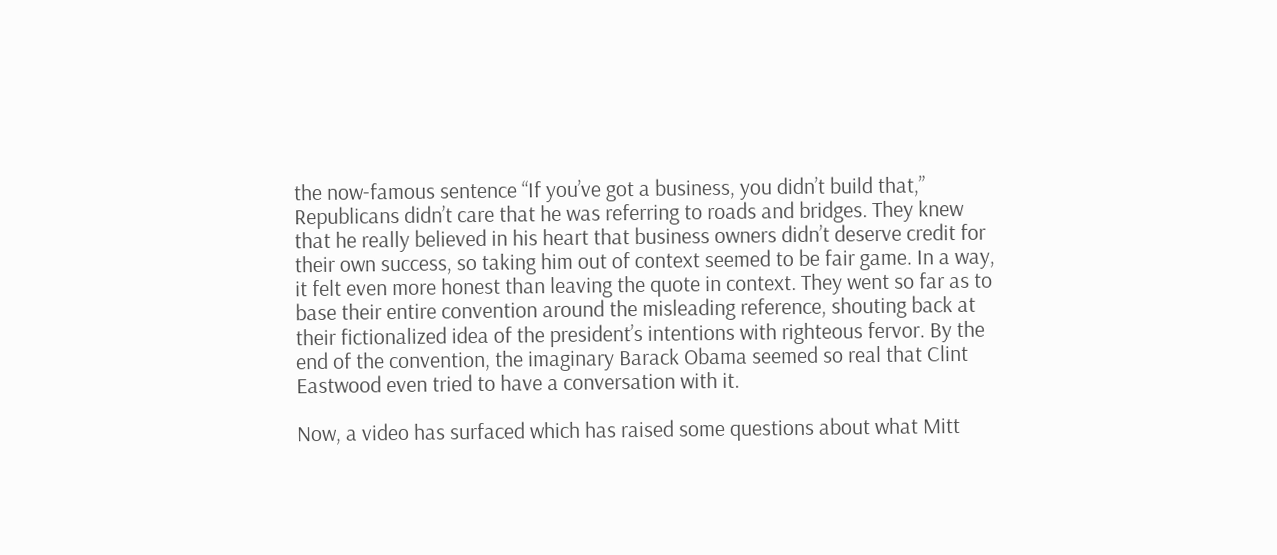the now-famous sentence “If you’ve got a business, you didn’t build that,” Republicans didn’t care that he was referring to roads and bridges. They knew that he really believed in his heart that business owners didn’t deserve credit for their own success, so taking him out of context seemed to be fair game. In a way, it felt even more honest than leaving the quote in context. They went so far as to base their entire convention around the misleading reference, shouting back at their fictionalized idea of the president’s intentions with righteous fervor. By the end of the convention, the imaginary Barack Obama seemed so real that Clint Eastwood even tried to have a conversation with it.

Now, a video has surfaced which has raised some questions about what Mitt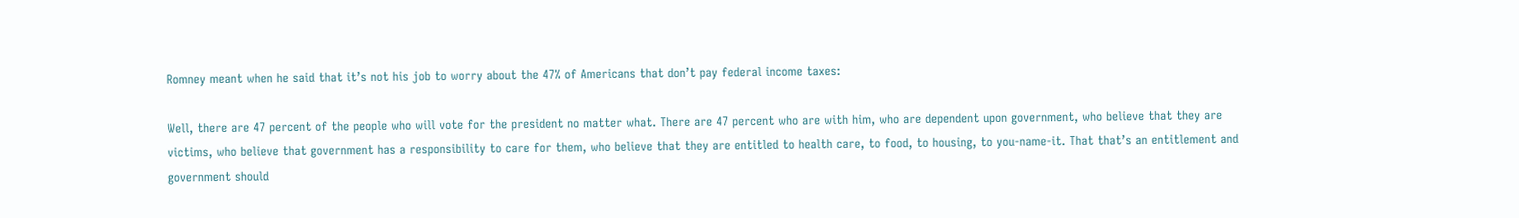Romney meant when he said that it’s not his job to worry about the 47% of Americans that don’t pay federal income taxes:

Well, there are 47 percent of the people who will vote for the president no matter what. There are 47 percent who are with him, who are dependent upon government, who believe that they are victims, who believe that government has a responsibility to care for them, who believe that they are entitled to health care, to food, to housing, to you-name-it. That that’s an entitlement and government should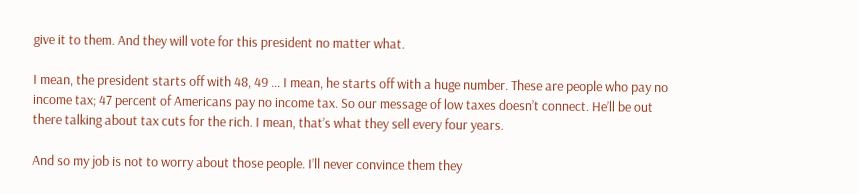give it to them. And they will vote for this president no matter what.

I mean, the president starts off with 48, 49 … I mean, he starts off with a huge number. These are people who pay no income tax; 47 percent of Americans pay no income tax. So our message of low taxes doesn’t connect. He’ll be out there talking about tax cuts for the rich. I mean, that’s what they sell every four years.

And so my job is not to worry about those people. I’ll never convince them they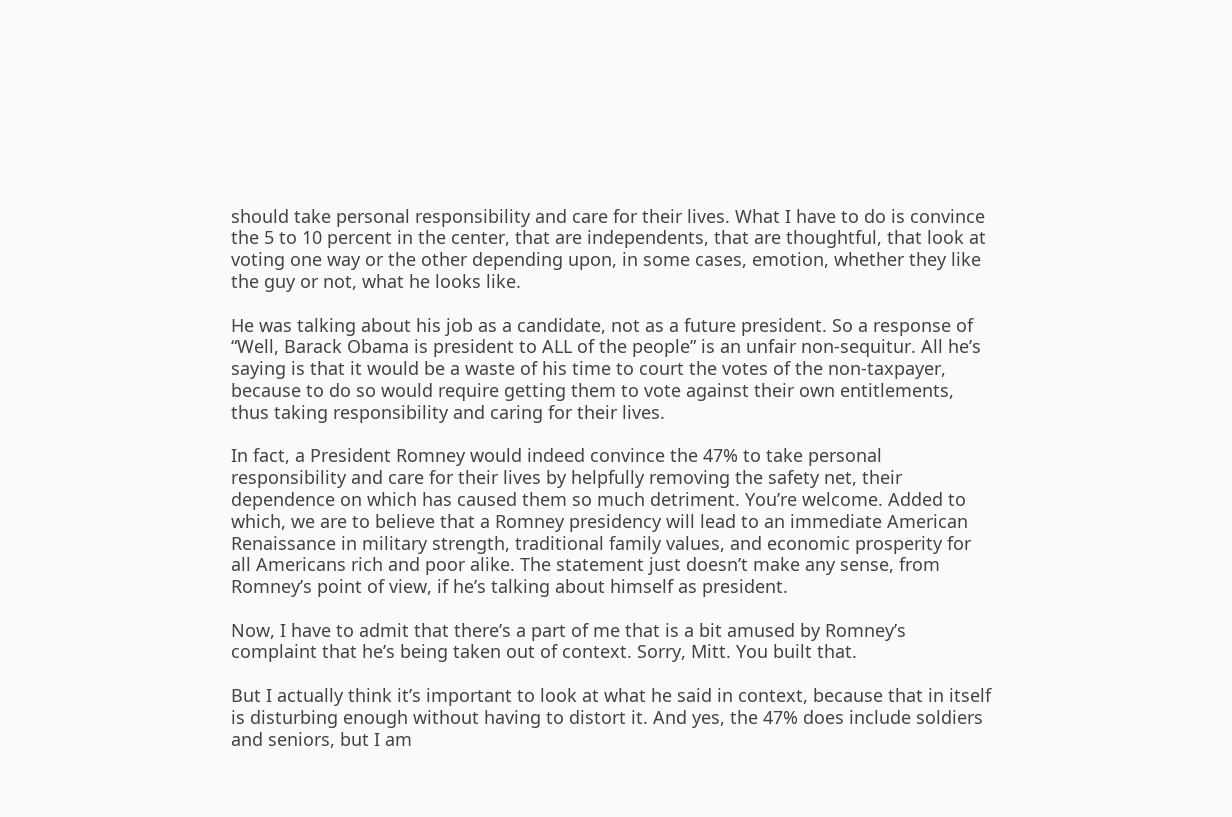should take personal responsibility and care for their lives. What I have to do is convince the 5 to 10 percent in the center, that are independents, that are thoughtful, that look at voting one way or the other depending upon, in some cases, emotion, whether they like the guy or not, what he looks like.

He was talking about his job as a candidate, not as a future president. So a response of “Well, Barack Obama is president to ALL of the people” is an unfair non-sequitur. All he’s saying is that it would be a waste of his time to court the votes of the non-taxpayer, because to do so would require getting them to vote against their own entitlements, thus taking responsibility and caring for their lives.

In fact, a President Romney would indeed convince the 47% to take personal responsibility and care for their lives by helpfully removing the safety net, their dependence on which has caused them so much detriment. You’re welcome. Added to which, we are to believe that a Romney presidency will lead to an immediate American Renaissance in military strength, traditional family values, and economic prosperity for all Americans rich and poor alike. The statement just doesn’t make any sense, from Romney’s point of view, if he’s talking about himself as president.

Now, I have to admit that there’s a part of me that is a bit amused by Romney’s complaint that he’s being taken out of context. Sorry, Mitt. You built that.

But I actually think it’s important to look at what he said in context, because that in itself is disturbing enough without having to distort it. And yes, the 47% does include soldiers and seniors, but I am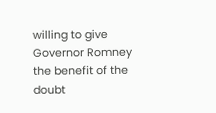willing to give Governor Romney the benefit of the doubt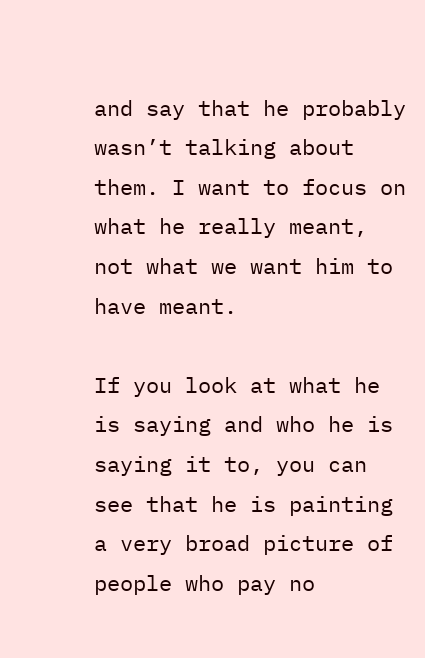and say that he probably wasn’t talking about them. I want to focus on what he really meant, not what we want him to have meant.

If you look at what he is saying and who he is saying it to, you can see that he is painting a very broad picture of people who pay no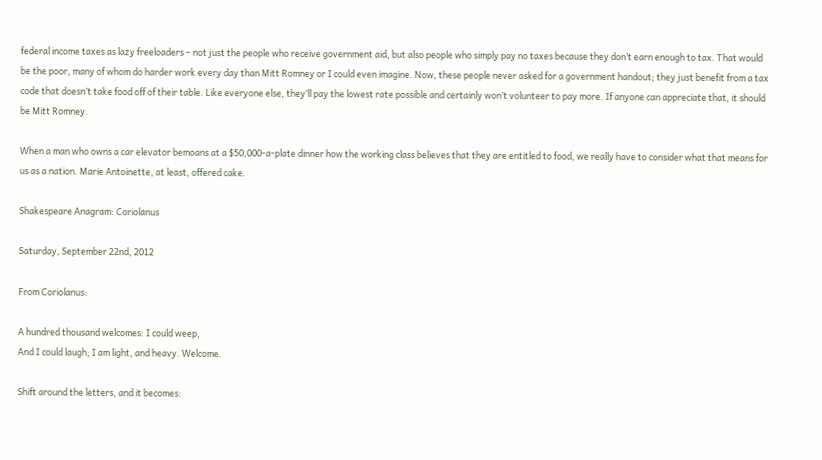federal income taxes as lazy freeloaders – not just the people who receive government aid, but also people who simply pay no taxes because they don’t earn enough to tax. That would be the poor, many of whom do harder work every day than Mitt Romney or I could even imagine. Now, these people never asked for a government handout; they just benefit from a tax code that doesn’t take food off of their table. Like everyone else, they’ll pay the lowest rate possible and certainly won’t volunteer to pay more. If anyone can appreciate that, it should be Mitt Romney.

When a man who owns a car elevator bemoans at a $50,000-a-plate dinner how the working class believes that they are entitled to food, we really have to consider what that means for us as a nation. Marie Antoinette, at least, offered cake.

Shakespeare Anagram: Coriolanus

Saturday, September 22nd, 2012

From Coriolanus:

A hundred thousand welcomes: I could weep,
And I could laugh; I am light, and heavy. Welcome.

Shift around the letters, and it becomes: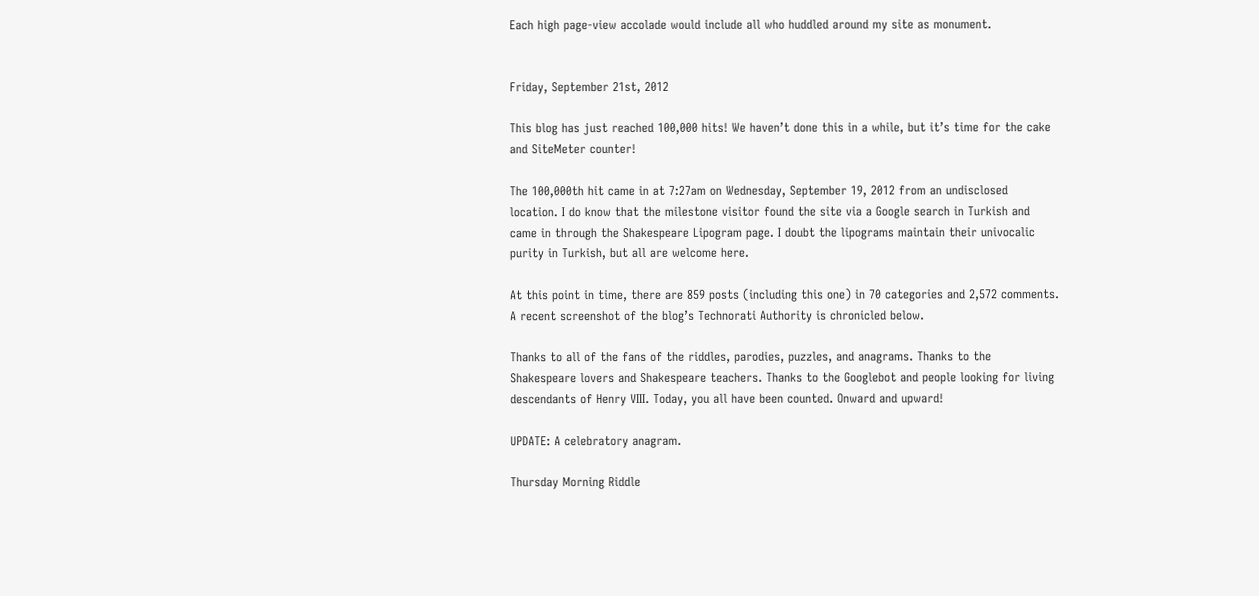Each high page-view accolade would include all who huddled around my site as monument.


Friday, September 21st, 2012

This blog has just reached 100,000 hits! We haven’t done this in a while, but it’s time for the cake and SiteMeter counter!

The 100,000th hit came in at 7:27am on Wednesday, September 19, 2012 from an undisclosed location. I do know that the milestone visitor found the site via a Google search in Turkish and came in through the Shakespeare Lipogram page. I doubt the lipograms maintain their univocalic purity in Turkish, but all are welcome here.

At this point in time, there are 859 posts (including this one) in 70 categories and 2,572 comments. A recent screenshot of the blog’s Technorati Authority is chronicled below.

Thanks to all of the fans of the riddles, parodies, puzzles, and anagrams. Thanks to the Shakespeare lovers and Shakespeare teachers. Thanks to the Googlebot and people looking for living descendants of Henry VIII. Today, you all have been counted. Onward and upward!

UPDATE: A celebratory anagram.

Thursday Morning Riddle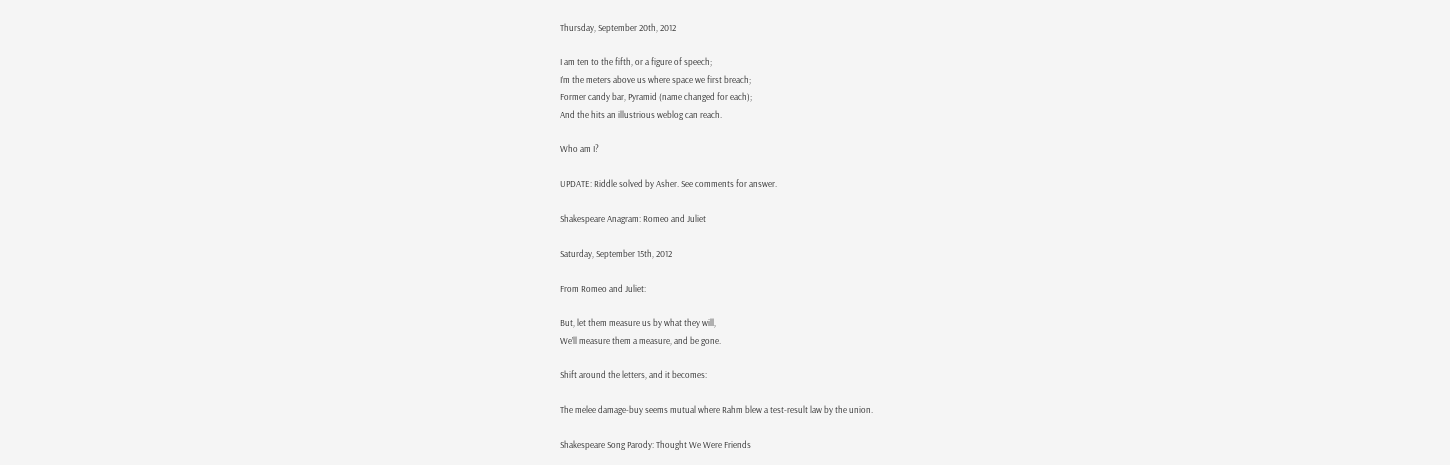Thursday, September 20th, 2012

I am ten to the fifth, or a figure of speech;
I’m the meters above us where space we first breach;
Former candy bar, Pyramid (name changed for each);
And the hits an illustrious weblog can reach.

Who am I?

UPDATE: Riddle solved by Asher. See comments for answer.

Shakespeare Anagram: Romeo and Juliet

Saturday, September 15th, 2012

From Romeo and Juliet:

But, let them measure us by what they will,
We’ll measure them a measure, and be gone.

Shift around the letters, and it becomes:

The melee damage-buy seems mutual where Rahm blew a test-result law by the union.

Shakespeare Song Parody: Thought We Were Friends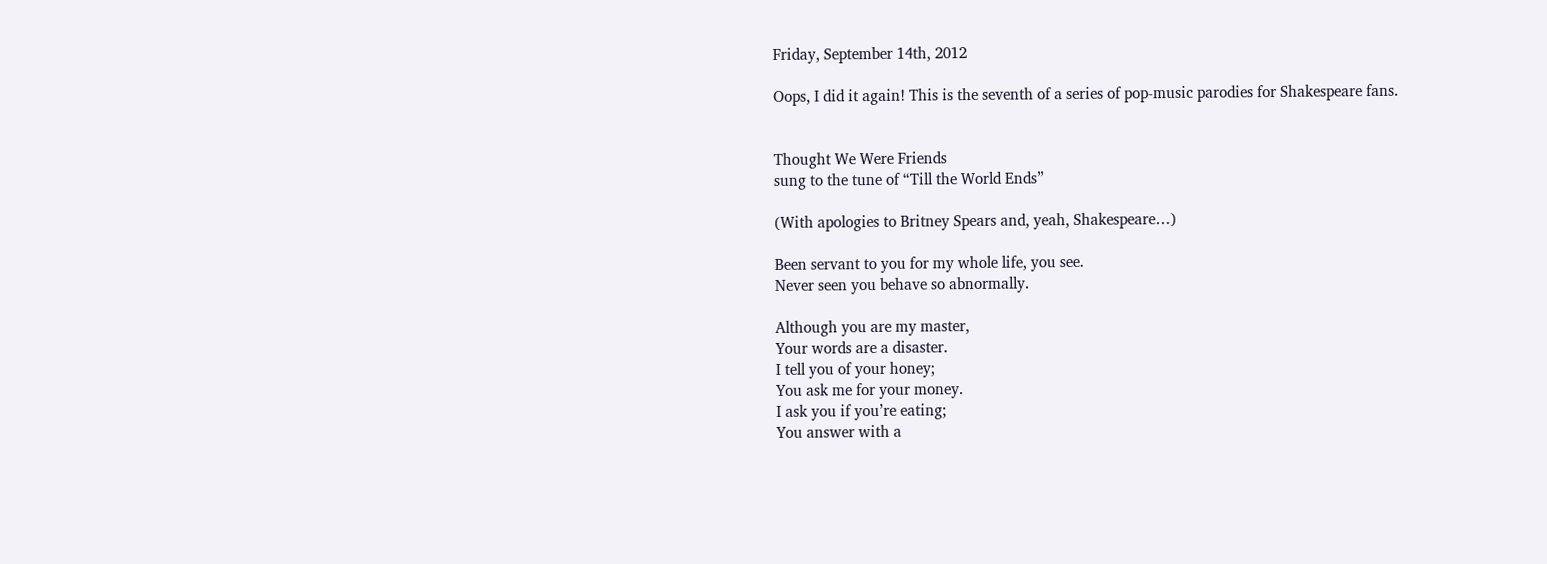Friday, September 14th, 2012

Oops, I did it again! This is the seventh of a series of pop-music parodies for Shakespeare fans.


Thought We Were Friends
sung to the tune of “Till the World Ends”

(With apologies to Britney Spears and, yeah, Shakespeare…)

Been servant to you for my whole life, you see.
Never seen you behave so abnormally.

Although you are my master,
Your words are a disaster.
I tell you of your honey;
You ask me for your money.
I ask you if you’re eating;
You answer with a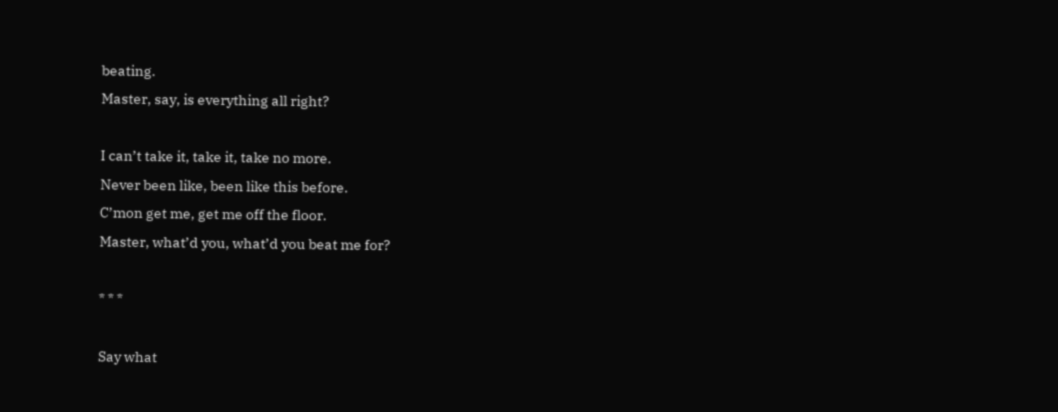beating.
Master, say, is everything all right?

I can’t take it, take it, take no more.
Never been like, been like this before.
C’mon get me, get me off the floor.
Master, what’d you, what’d you beat me for?

* * *

Say what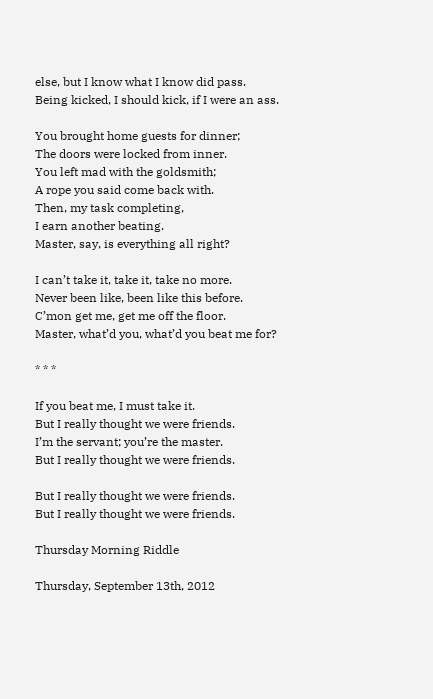else, but I know what I know did pass.
Being kicked, I should kick, if I were an ass.

You brought home guests for dinner;
The doors were locked from inner.
You left mad with the goldsmith;
A rope you said come back with.
Then, my task completing,
I earn another beating.
Master, say, is everything all right?

I can’t take it, take it, take no more.
Never been like, been like this before.
C’mon get me, get me off the floor.
Master, what’d you, what’d you beat me for?

* * *

If you beat me, I must take it.
But I really thought we were friends.
I’m the servant; you’re the master.
But I really thought we were friends.

But I really thought we were friends.
But I really thought we were friends.

Thursday Morning Riddle

Thursday, September 13th, 2012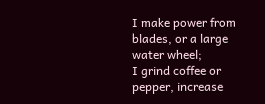I make power from blades, or a large water wheel;
I grind coffee or pepper, increase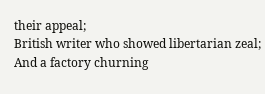their appeal;
British writer who showed libertarian zeal;
And a factory churning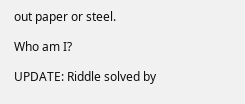out paper or steel.

Who am I?

UPDATE: Riddle solved by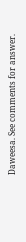Daweesa. See comments for answer.